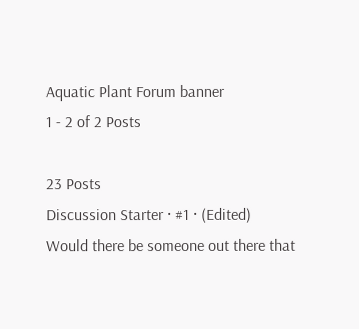Aquatic Plant Forum banner
1 - 2 of 2 Posts

23 Posts
Discussion Starter · #1 · (Edited)
Would there be someone out there that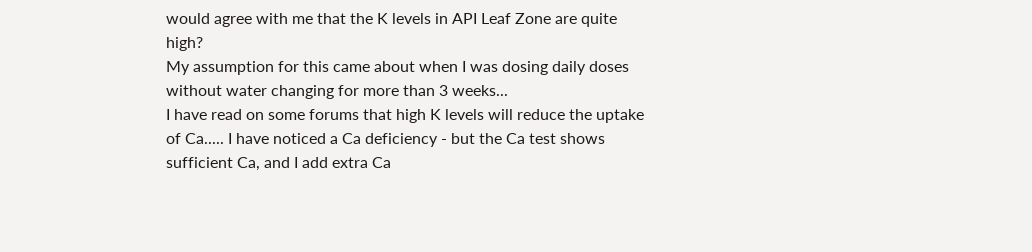would agree with me that the K levels in API Leaf Zone are quite high?
My assumption for this came about when I was dosing daily doses without water changing for more than 3 weeks...
I have read on some forums that high K levels will reduce the uptake of Ca..... I have noticed a Ca deficiency - but the Ca test shows sufficient Ca, and I add extra Ca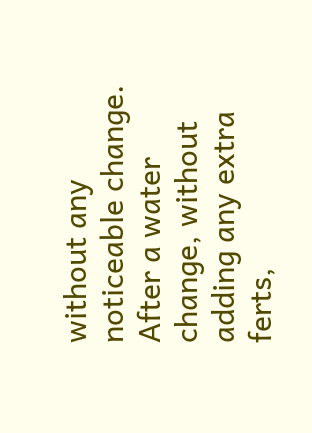without any noticeable change. After a water change, without adding any extra ferts,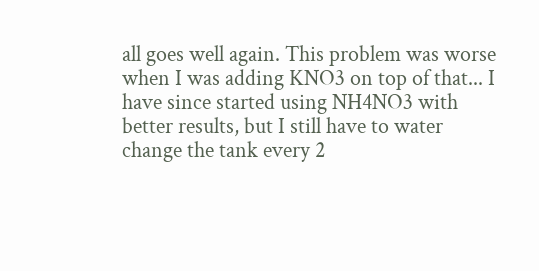all goes well again. This problem was worse when I was adding KNO3 on top of that... I have since started using NH4NO3 with better results, but I still have to water change the tank every 2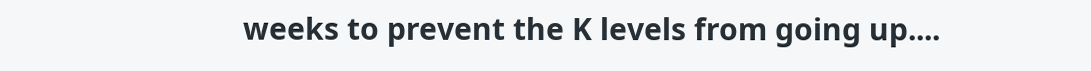weeks to prevent the K levels from going up....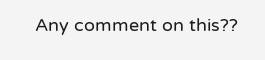Any comment on this??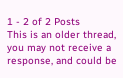1 - 2 of 2 Posts
This is an older thread, you may not receive a response, and could be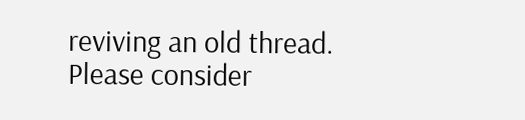reviving an old thread. Please consider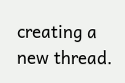creating a new thread.